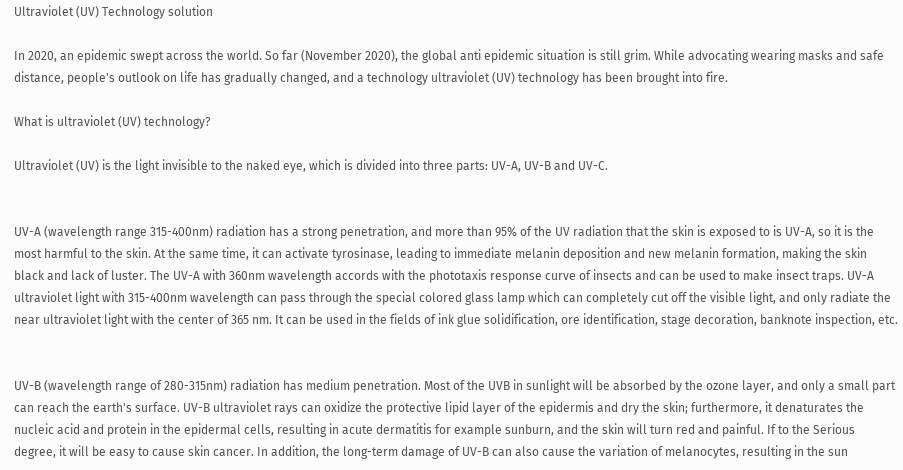Ultraviolet (UV) Technology solution

In 2020, an epidemic swept across the world. So far (November 2020), the global anti epidemic situation is still grim. While advocating wearing masks and safe distance, people's outlook on life has gradually changed, and a technology ultraviolet (UV) technology has been brought into fire.

What is ultraviolet (UV) technology?

Ultraviolet (UV) is the light invisible to the naked eye, which is divided into three parts: UV-A, UV-B and UV-C.


UV-A (wavelength range 315-400nm) radiation has a strong penetration, and more than 95% of the UV radiation that the skin is exposed to is UV-A, so it is the most harmful to the skin. At the same time, it can activate tyrosinase, leading to immediate melanin deposition and new melanin formation, making the skin black and lack of luster. The UV-A with 360nm wavelength accords with the phototaxis response curve of insects and can be used to make insect traps. UV-A ultraviolet light with 315-400nm wavelength can pass through the special colored glass lamp which can completely cut off the visible light, and only radiate the near ultraviolet light with the center of 365 nm. It can be used in the fields of ink glue solidification, ore identification, stage decoration, banknote inspection, etc.


UV-B (wavelength range of 280-315nm) radiation has medium penetration. Most of the UVB in sunlight will be absorbed by the ozone layer, and only a small part can reach the earth's surface. UV-B ultraviolet rays can oxidize the protective lipid layer of the epidermis and dry the skin; furthermore, it denaturates the nucleic acid and protein in the epidermal cells, resulting in acute dermatitis for example sunburn, and the skin will turn red and painful. If to the Serious degree, it will be easy to cause skin cancer. In addition, the long-term damage of UV-B can also cause the variation of melanocytes, resulting in the sun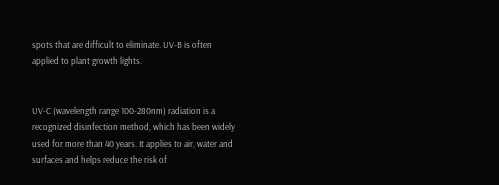spots that are difficult to eliminate. UV-B is often applied to plant growth lights.


UV-C (wavelength range 100-280nm) radiation is a recognized disinfection method, which has been widely used for more than 40 years. It applies to air, water and surfaces and helps reduce the risk of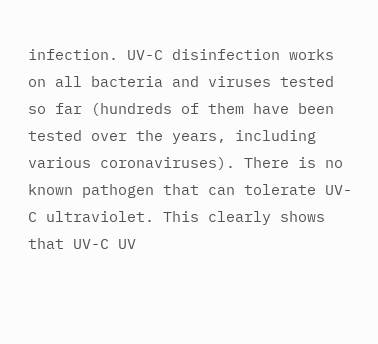infection. UV-C disinfection works on all bacteria and viruses tested so far (hundreds of them have been tested over the years, including various coronaviruses). There is no known pathogen that can tolerate UV-C ultraviolet. This clearly shows that UV-C UV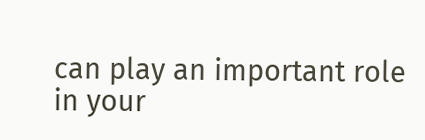can play an important role in your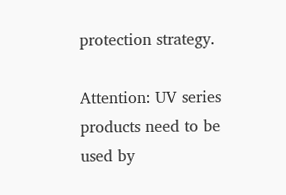protection strategy.

Attention: UV series products need to be used by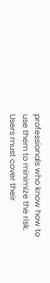professionals who know how to use them to minimize the risk. Users must cover their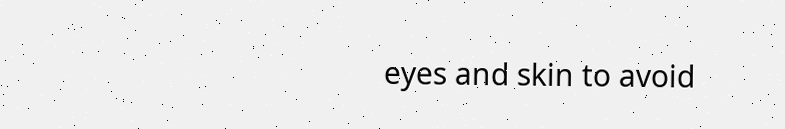eyes and skin to avoid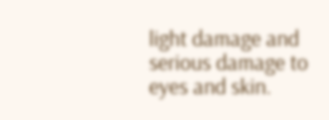light damage and serious damage to eyes and skin.